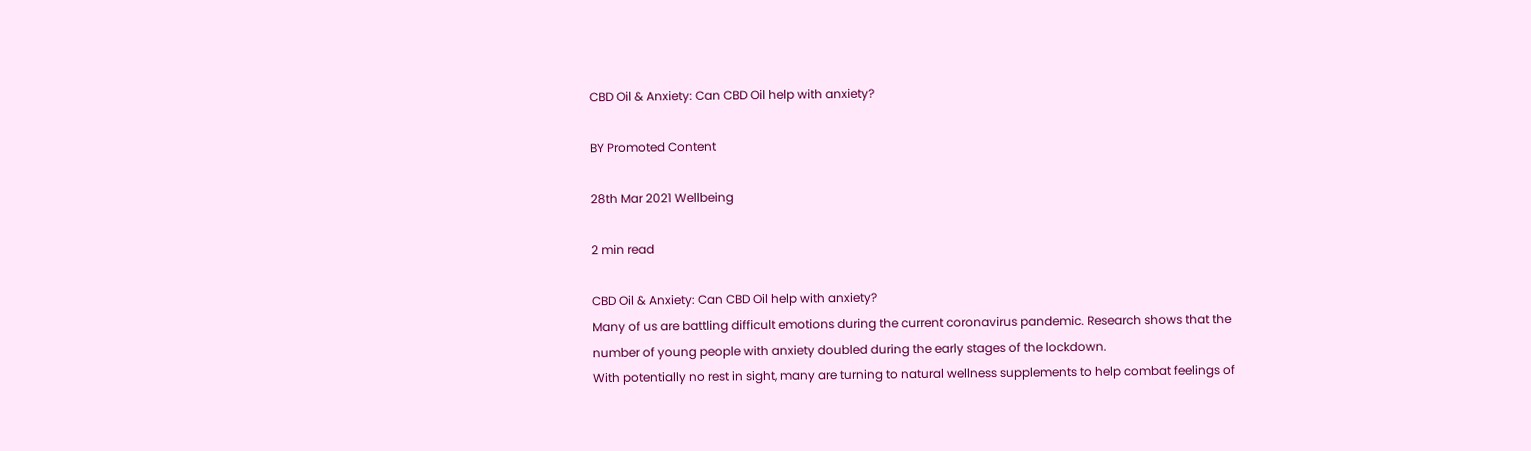CBD Oil & Anxiety: Can CBD Oil help with anxiety?

BY Promoted Content

28th Mar 2021 Wellbeing

2 min read

CBD Oil & Anxiety: Can CBD Oil help with anxiety?
Many of us are battling difficult emotions during the current coronavirus pandemic. Research shows that the number of young people with anxiety doubled during the early stages of the lockdown.
With potentially no rest in sight, many are turning to natural wellness supplements to help combat feelings of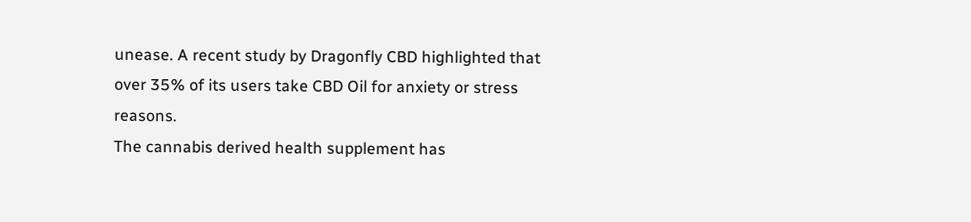unease. A recent study by Dragonfly CBD highlighted that over 35% of its users take CBD Oil for anxiety or stress reasons.
The cannabis derived health supplement has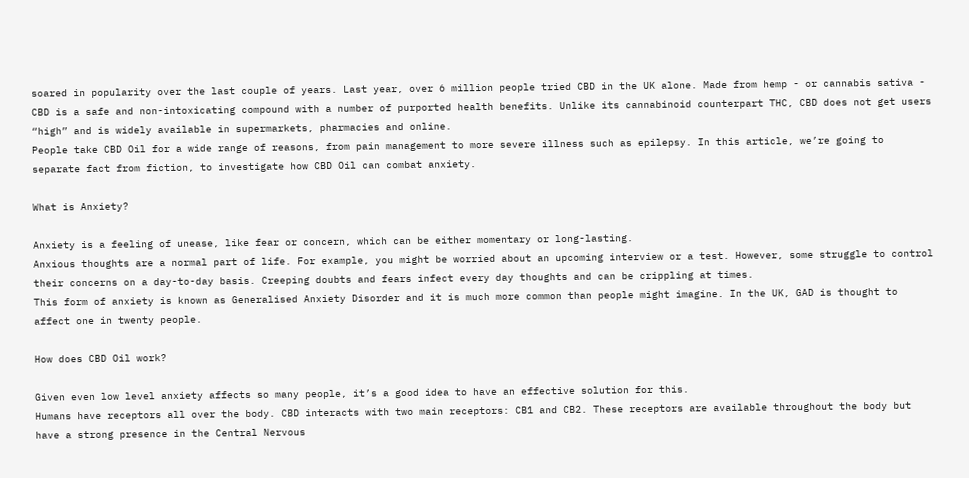soared in popularity over the last couple of years. Last year, over 6 million people tried CBD in the UK alone. Made from hemp - or cannabis sativa - CBD is a safe and non-intoxicating compound with a number of purported health benefits. Unlike its cannabinoid counterpart THC, CBD does not get users “high” and is widely available in supermarkets, pharmacies and online.
People take CBD Oil for a wide range of reasons, from pain management to more severe illness such as epilepsy. In this article, we’re going to separate fact from fiction, to investigate how CBD Oil can combat anxiety.

What is Anxiety?

Anxiety is a feeling of unease, like fear or concern, which can be either momentary or long-lasting.
Anxious thoughts are a normal part of life. For example, you might be worried about an upcoming interview or a test. However, some struggle to control their concerns on a day-to-day basis. Creeping doubts and fears infect every day thoughts and can be crippling at times.
This form of anxiety is known as Generalised Anxiety Disorder and it is much more common than people might imagine. In the UK, GAD is thought to affect one in twenty people.

How does CBD Oil work?

Given even low level anxiety affects so many people, it’s a good idea to have an effective solution for this.
Humans have receptors all over the body. CBD interacts with two main receptors: CB1 and CB2. These receptors are available throughout the body but have a strong presence in the Central Nervous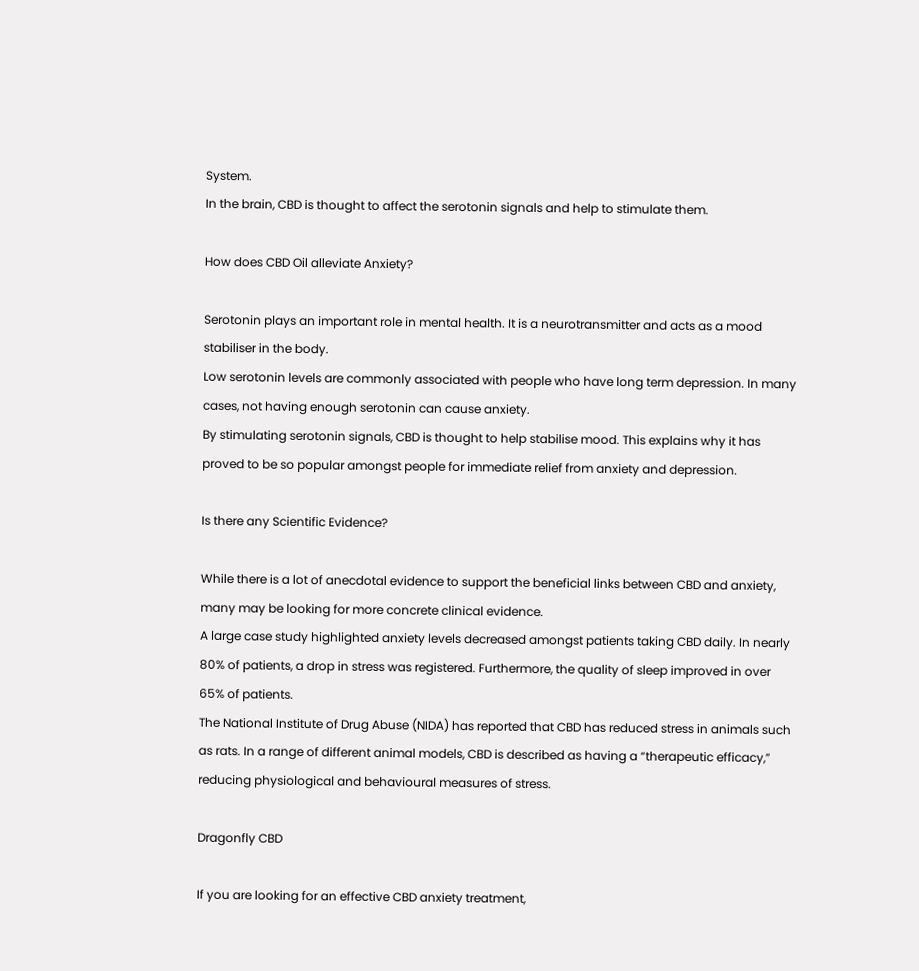System.
In the brain, CBD is thought to affect the serotonin signals and help to stimulate them.

How does CBD Oil alleviate Anxiety?

Serotonin plays an important role in mental health. It is a neurotransmitter and acts as a mood stabiliser in the body.
Low serotonin levels are commonly associated with people who have long term depression. In many cases, not having enough serotonin can cause anxiety.
By stimulating serotonin signals, CBD is thought to help stabilise mood. This explains why it has proved to be so popular amongst people for immediate relief from anxiety and depression.

Is there any Scientific Evidence?

While there is a lot of anecdotal evidence to support the beneficial links between CBD and anxiety, many may be looking for more concrete clinical evidence.
A large case study highlighted anxiety levels decreased amongst patients taking CBD daily. In nearly 80% of patients, a drop in stress was registered. Furthermore, the quality of sleep improved in over 65% of patients.
The National Institute of Drug Abuse (NIDA) has reported that CBD has reduced stress in animals such as rats. In a range of different animal models, CBD is described as having a “therapeutic efficacy,” reducing physiological and behavioural measures of stress.

Dragonfly CBD

If you are looking for an effective CBD anxiety treatment,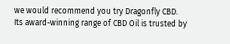we would recommend you try Dragonfly CBD.
Its award-winning range of CBD Oil is trusted by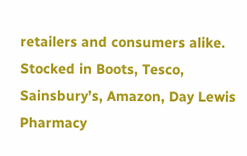retailers and consumers alike. Stocked in Boots, Tesco, Sainsbury’s, Amazon, Day Lewis Pharmacy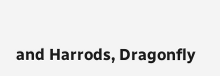and Harrods, Dragonfly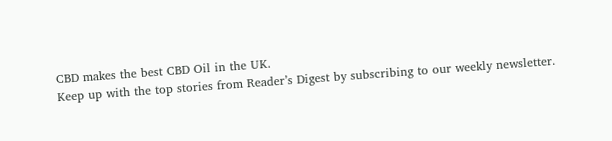CBD makes the best CBD Oil in the UK.
Keep up with the top stories from Reader’s Digest by subscribing to our weekly newsletter.